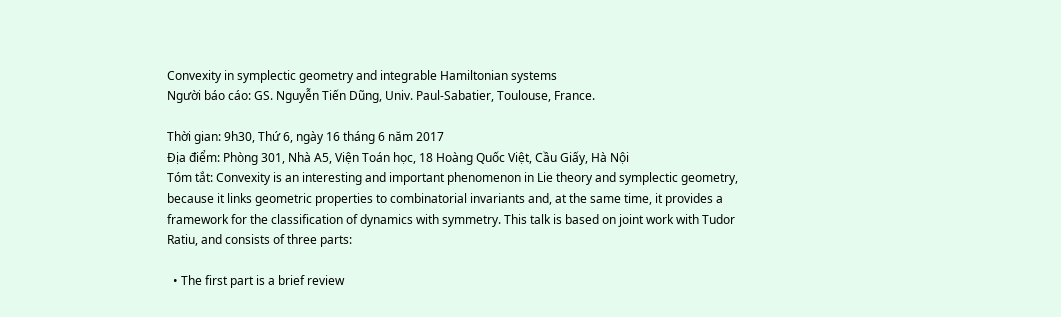Convexity in symplectic geometry and integrable Hamiltonian systems
Người báo cáo: GS. Nguyễn Tiến Dũng, Univ. Paul-Sabatier, Toulouse, France.

Thời gian: 9h30, Thứ 6, ngày 16 tháng 6 năm 2017
Địa điểm: Phòng 301, Nhà A5, Viện Toán học, 18 Hoàng Quốc Việt, Cầu Giấy, Hà Nội
Tóm tắt: Convexity is an interesting and important phenomenon in Lie theory and symplectic geometry, because it links geometric properties to combinatorial invariants and, at the same time, it provides a framework for the classification of dynamics with symmetry. This talk is based on joint work with Tudor Ratiu, and consists of three parts:

  • The first part is a brief review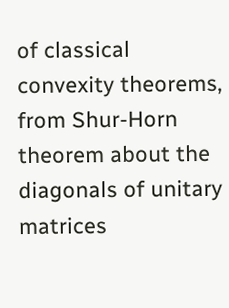of classical convexity theorems, from Shur-Horn theorem about the diagonals of unitary matrices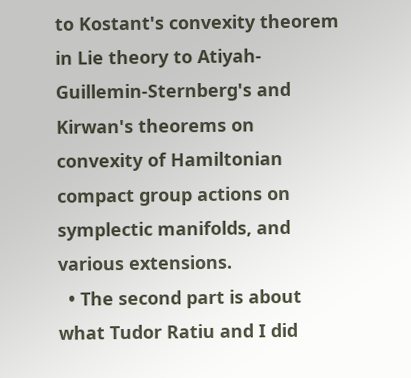to Kostant's convexity theorem in Lie theory to Atiyah-Guillemin-Sternberg's and Kirwan's theorems on convexity of Hamiltonian compact group actions on symplectic manifolds, and various extensions.
  • The second part is about what Tudor Ratiu and I did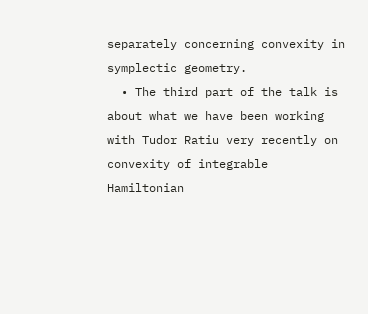separately concerning convexity in symplectic geometry.
  • The third part of the talk is about what we have been working with Tudor Ratiu very recently on convexity of integrable Hamiltonian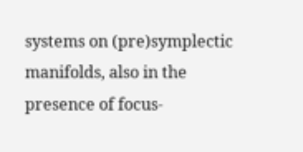systems on (pre)symplectic manifolds, also in the presence of focus-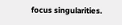focus singularities.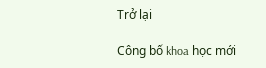Trở lại

Công bố khoa học mới